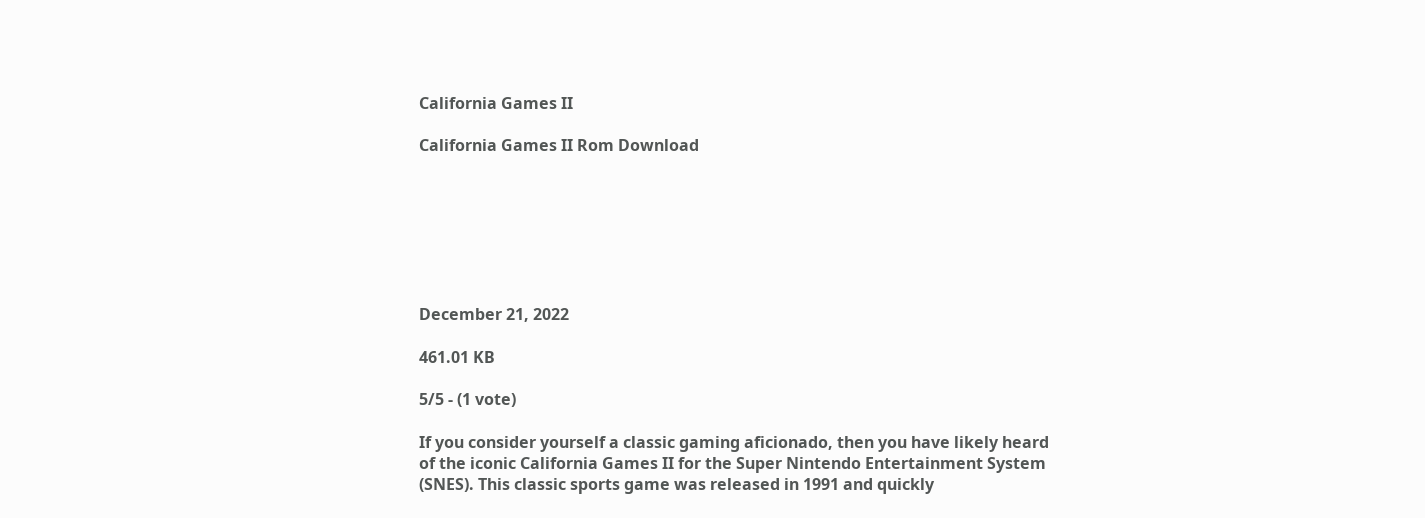California Games II

California Games II Rom Download







December 21, 2022

461.01 KB

5/5 - (1 vote)

If you consider yourself a classic gaming aficionado, then you have likely heard of the iconic California Games II for the Super Nintendo Entertainment System (SNES). This classic sports game was released in 1991 and quickly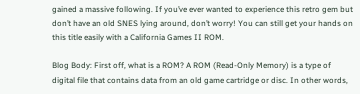gained a massive following. If you’ve ever wanted to experience this retro gem but don’t have an old SNES lying around, don’t worry! You can still get your hands on this title easily with a California Games II ROM.

Blog Body: First off, what is a ROM? A ROM (Read-Only Memory) is a type of digital file that contains data from an old game cartridge or disc. In other words,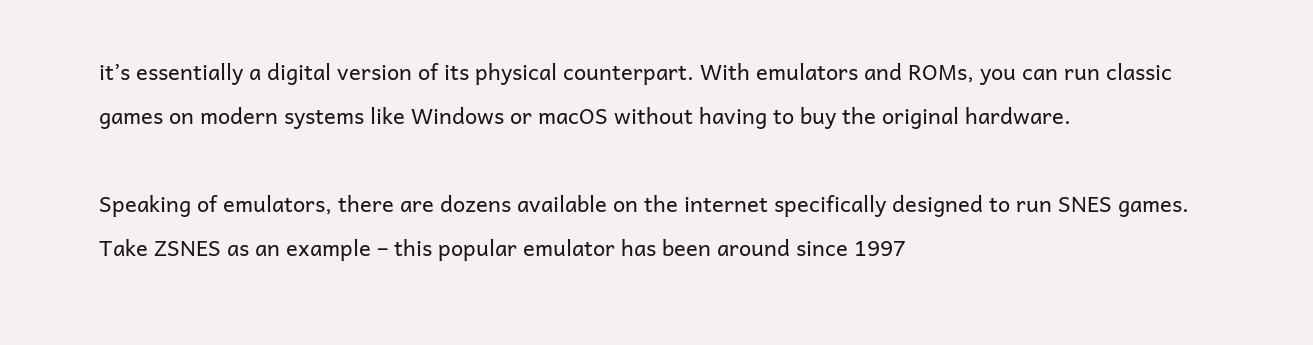it’s essentially a digital version of its physical counterpart. With emulators and ROMs, you can run classic games on modern systems like Windows or macOS without having to buy the original hardware.

Speaking of emulators, there are dozens available on the internet specifically designed to run SNES games. Take ZSNES as an example – this popular emulator has been around since 1997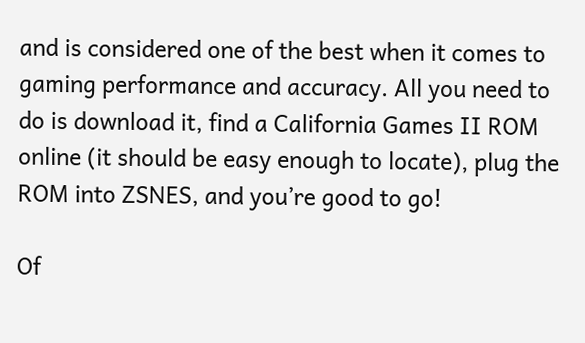and is considered one of the best when it comes to gaming performance and accuracy. All you need to do is download it, find a California Games II ROM online (it should be easy enough to locate), plug the ROM into ZSNES, and you’re good to go!

Of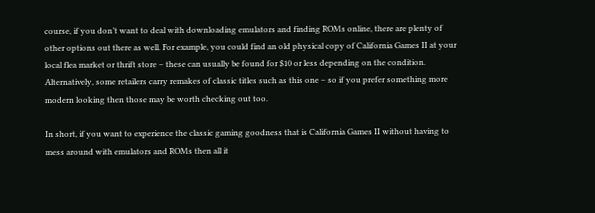course, if you don’t want to deal with downloading emulators and finding ROMs online, there are plenty of other options out there as well. For example, you could find an old physical copy of California Games II at your local flea market or thrift store – these can usually be found for $10 or less depending on the condition. Alternatively, some retailers carry remakes of classic titles such as this one – so if you prefer something more modern looking then those may be worth checking out too.

In short, if you want to experience the classic gaming goodness that is California Games II without having to mess around with emulators and ROMs then all it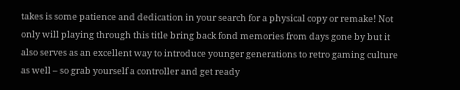takes is some patience and dedication in your search for a physical copy or remake! Not only will playing through this title bring back fond memories from days gone by but it also serves as an excellent way to introduce younger generations to retro gaming culture as well – so grab yourself a controller and get ready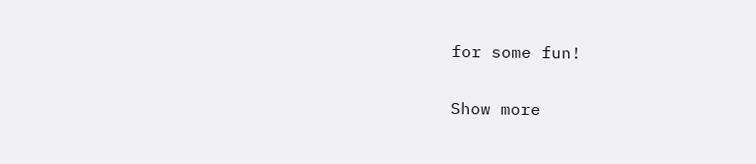for some fun!

Show more